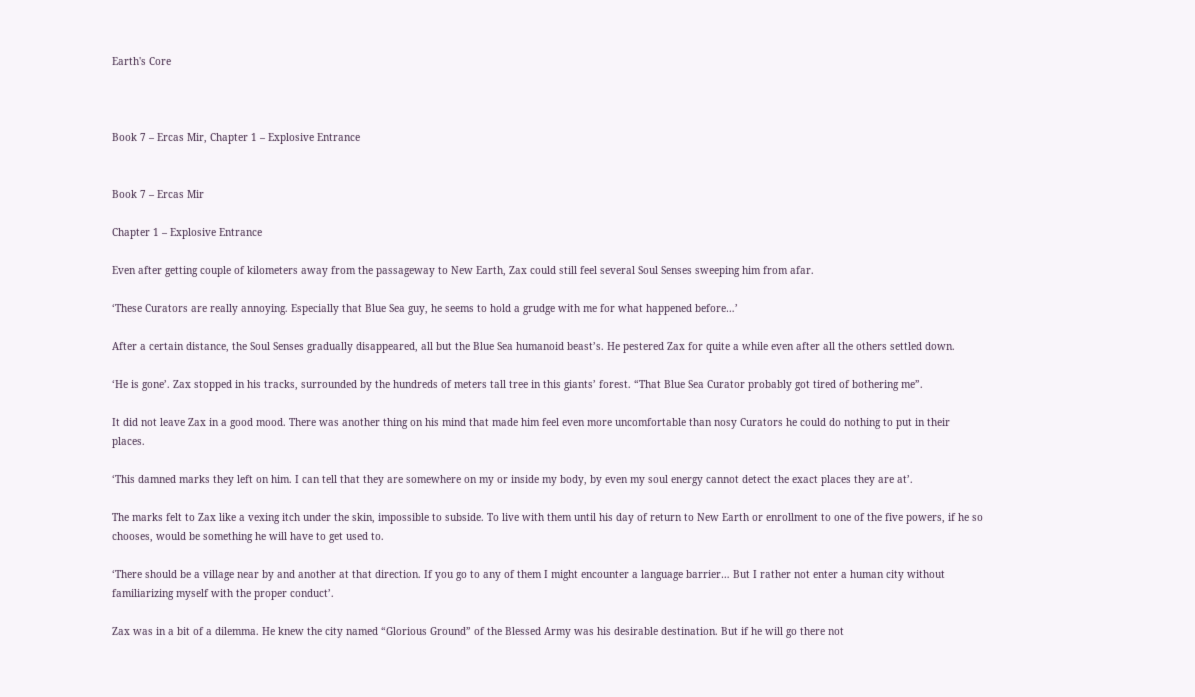Earth's Core



Book 7 – Ercas Mir, Chapter 1 – Explosive Entrance


Book 7 – Ercas Mir

Chapter 1 – Explosive Entrance

Even after getting couple of kilometers away from the passageway to New Earth, Zax could still feel several Soul Senses sweeping him from afar.

‘These Curators are really annoying. Especially that Blue Sea guy, he seems to hold a grudge with me for what happened before…’

After a certain distance, the Soul Senses gradually disappeared, all but the Blue Sea humanoid beast’s. He pestered Zax for quite a while even after all the others settled down.

‘He is gone’. Zax stopped in his tracks, surrounded by the hundreds of meters tall tree in this giants’ forest. “That Blue Sea Curator probably got tired of bothering me”.

It did not leave Zax in a good mood. There was another thing on his mind that made him feel even more uncomfortable than nosy Curators he could do nothing to put in their places.

‘This damned marks they left on him. I can tell that they are somewhere on my or inside my body, by even my soul energy cannot detect the exact places they are at’.

The marks felt to Zax like a vexing itch under the skin, impossible to subside. To live with them until his day of return to New Earth or enrollment to one of the five powers, if he so chooses, would be something he will have to get used to.

‘There should be a village near by and another at that direction. If you go to any of them I might encounter a language barrier… But I rather not enter a human city without familiarizing myself with the proper conduct’.

Zax was in a bit of a dilemma. He knew the city named “Glorious Ground” of the Blessed Army was his desirable destination. But if he will go there not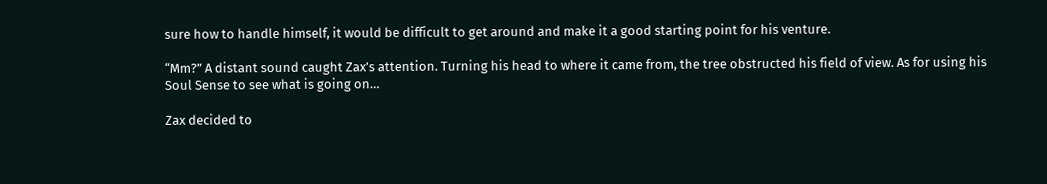sure how to handle himself, it would be difficult to get around and make it a good starting point for his venture.

“Mm?” A distant sound caught Zax’s attention. Turning his head to where it came from, the tree obstructed his field of view. As for using his Soul Sense to see what is going on…

Zax decided to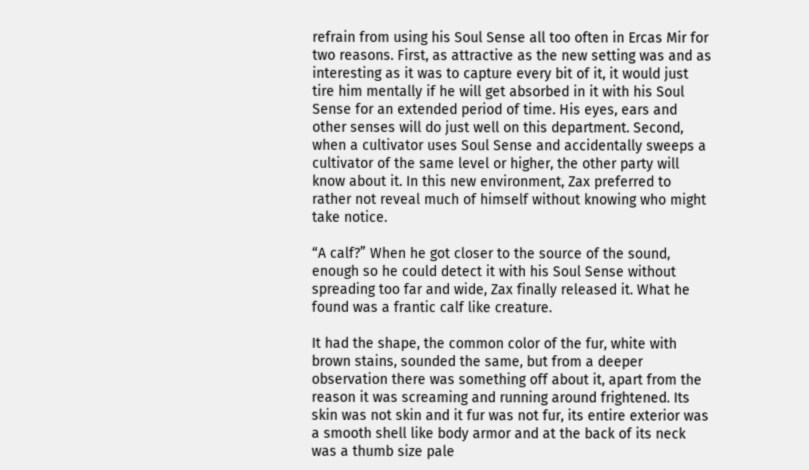refrain from using his Soul Sense all too often in Ercas Mir for two reasons. First, as attractive as the new setting was and as interesting as it was to capture every bit of it, it would just tire him mentally if he will get absorbed in it with his Soul Sense for an extended period of time. His eyes, ears and other senses will do just well on this department. Second, when a cultivator uses Soul Sense and accidentally sweeps a cultivator of the same level or higher, the other party will know about it. In this new environment, Zax preferred to rather not reveal much of himself without knowing who might take notice.

“A calf?” When he got closer to the source of the sound, enough so he could detect it with his Soul Sense without spreading too far and wide, Zax finally released it. What he found was a frantic calf like creature.

It had the shape, the common color of the fur, white with brown stains, sounded the same, but from a deeper observation there was something off about it, apart from the reason it was screaming and running around frightened. Its skin was not skin and it fur was not fur, its entire exterior was a smooth shell like body armor and at the back of its neck was a thumb size pale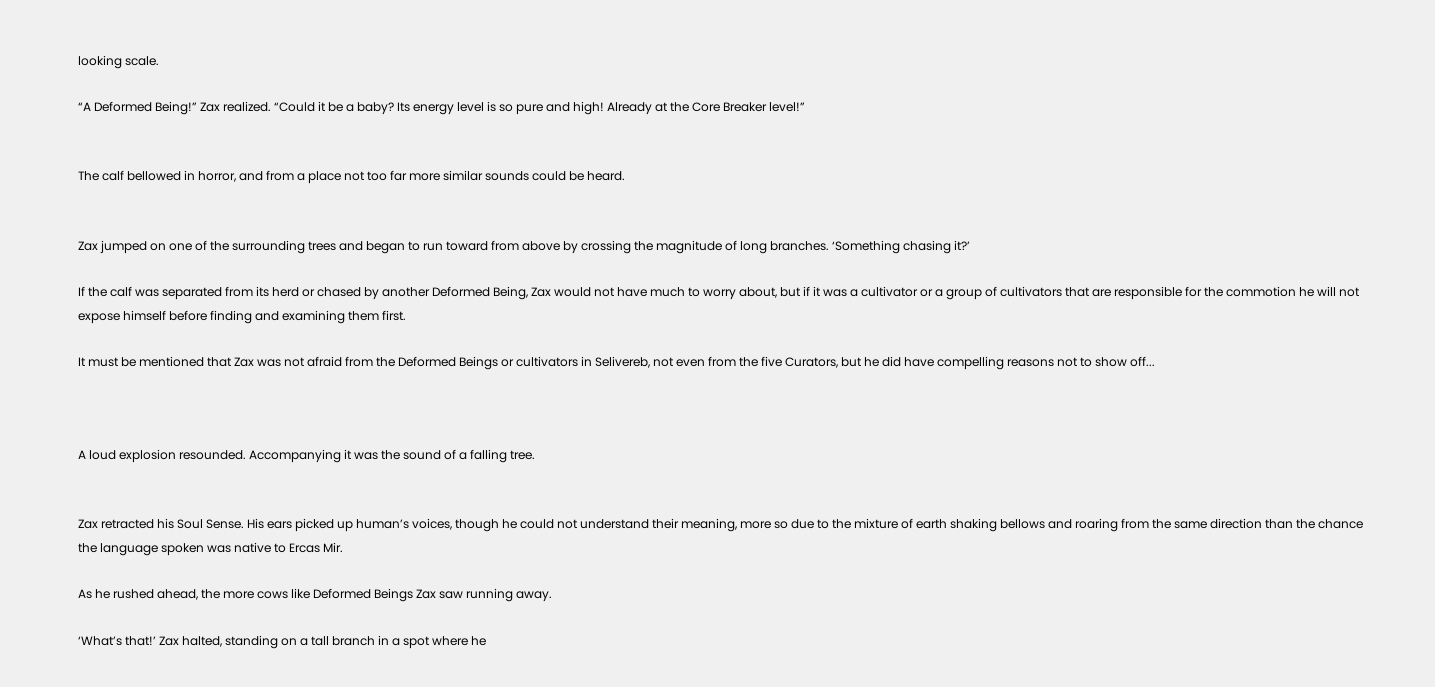looking scale.

“A Deformed Being!” Zax realized. “Could it be a baby? Its energy level is so pure and high! Already at the Core Breaker level!”


The calf bellowed in horror, and from a place not too far more similar sounds could be heard.


Zax jumped on one of the surrounding trees and began to run toward from above by crossing the magnitude of long branches. ‘Something chasing it?’

If the calf was separated from its herd or chased by another Deformed Being, Zax would not have much to worry about, but if it was a cultivator or a group of cultivators that are responsible for the commotion he will not expose himself before finding and examining them first.

It must be mentioned that Zax was not afraid from the Deformed Beings or cultivators in Selivereb, not even from the five Curators, but he did have compelling reasons not to show off...



A loud explosion resounded. Accompanying it was the sound of a falling tree.


Zax retracted his Soul Sense. His ears picked up human’s voices, though he could not understand their meaning, more so due to the mixture of earth shaking bellows and roaring from the same direction than the chance the language spoken was native to Ercas Mir.

As he rushed ahead, the more cows like Deformed Beings Zax saw running away.

‘What’s that!’ Zax halted, standing on a tall branch in a spot where he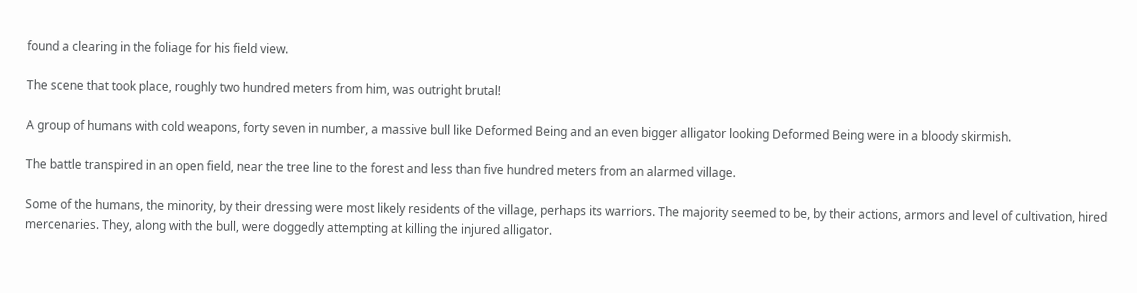found a clearing in the foliage for his field view.

The scene that took place, roughly two hundred meters from him, was outright brutal!

A group of humans with cold weapons, forty seven in number, a massive bull like Deformed Being and an even bigger alligator looking Deformed Being were in a bloody skirmish.

The battle transpired in an open field, near the tree line to the forest and less than five hundred meters from an alarmed village.

Some of the humans, the minority, by their dressing were most likely residents of the village, perhaps its warriors. The majority seemed to be, by their actions, armors and level of cultivation, hired mercenaries. They, along with the bull, were doggedly attempting at killing the injured alligator.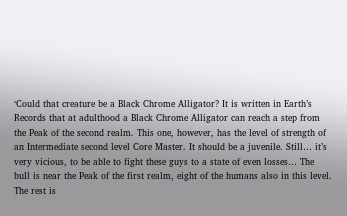‘Could that creature be a Black Chrome Alligator? It is written in Earth’s Records that at adulthood a Black Chrome Alligator can reach a step from the Peak of the second realm. This one, however, has the level of strength of an Intermediate second level Core Master. It should be a juvenile. Still… it’s very vicious, to be able to fight these guys to a state of even losses… The bull is near the Peak of the first realm, eight of the humans also in this level. The rest is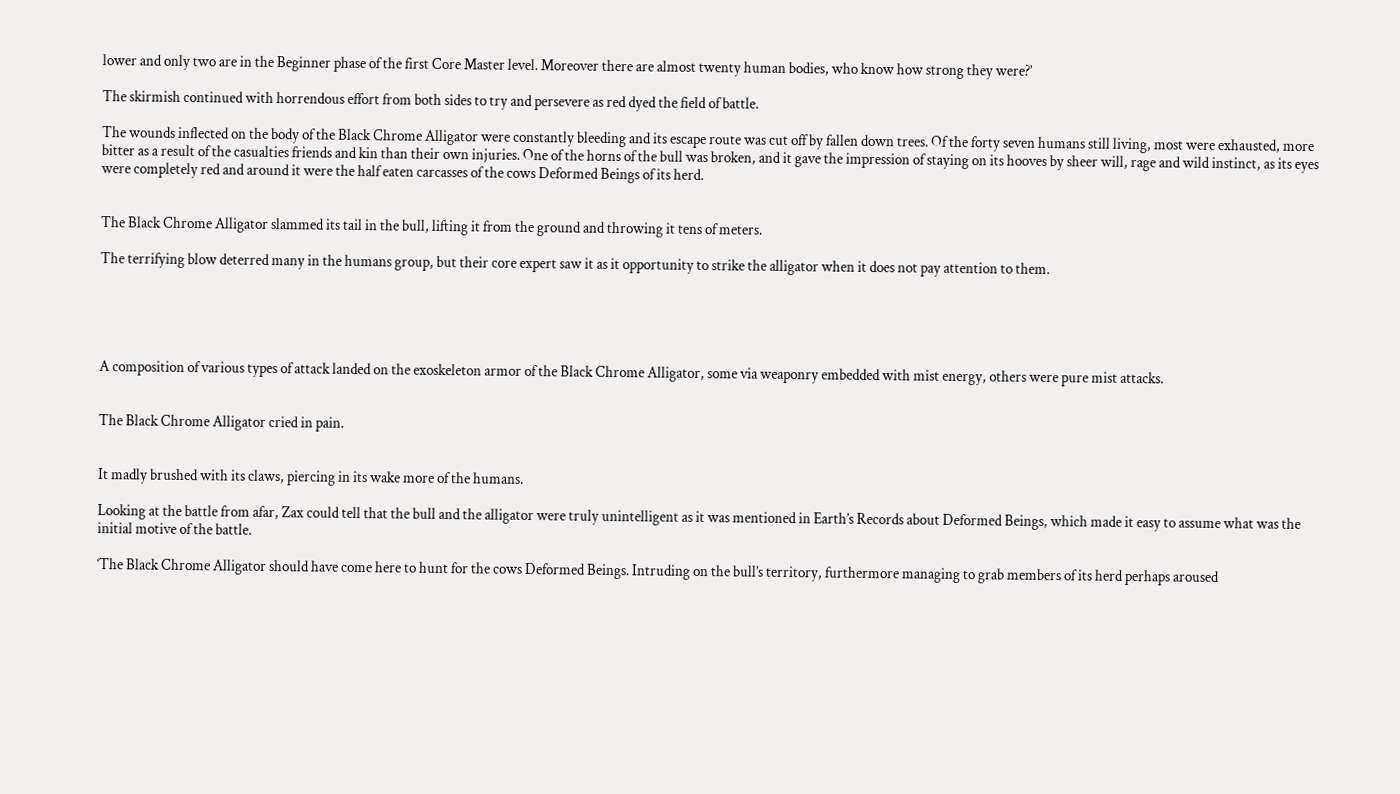lower and only two are in the Beginner phase of the first Core Master level. Moreover there are almost twenty human bodies, who know how strong they were?’

The skirmish continued with horrendous effort from both sides to try and persevere as red dyed the field of battle.

The wounds inflected on the body of the Black Chrome Alligator were constantly bleeding and its escape route was cut off by fallen down trees. Of the forty seven humans still living, most were exhausted, more bitter as a result of the casualties friends and kin than their own injuries. One of the horns of the bull was broken, and it gave the impression of staying on its hooves by sheer will, rage and wild instinct, as its eyes were completely red and around it were the half eaten carcasses of the cows Deformed Beings of its herd.


The Black Chrome Alligator slammed its tail in the bull, lifting it from the ground and throwing it tens of meters.

The terrifying blow deterred many in the humans group, but their core expert saw it as it opportunity to strike the alligator when it does not pay attention to them.





A composition of various types of attack landed on the exoskeleton armor of the Black Chrome Alligator, some via weaponry embedded with mist energy, others were pure mist attacks.


The Black Chrome Alligator cried in pain.


It madly brushed with its claws, piercing in its wake more of the humans.

Looking at the battle from afar, Zax could tell that the bull and the alligator were truly unintelligent as it was mentioned in Earth’s Records about Deformed Beings, which made it easy to assume what was the initial motive of the battle.

‘The Black Chrome Alligator should have come here to hunt for the cows Deformed Beings. Intruding on the bull’s territory, furthermore managing to grab members of its herd perhaps aroused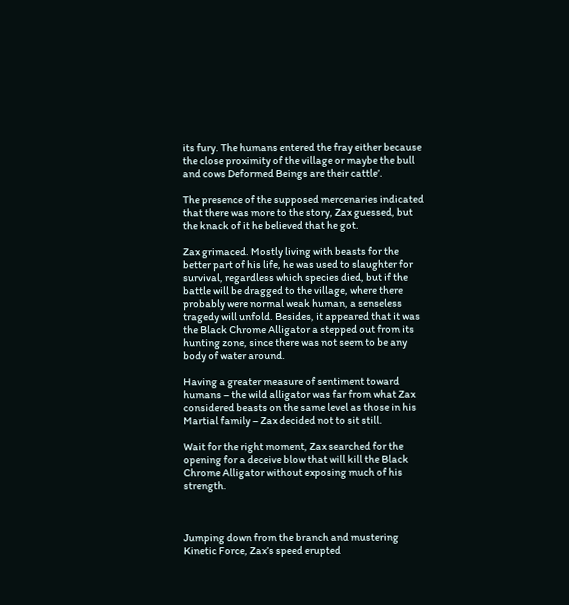its fury. The humans entered the fray either because the close proximity of the village or maybe the bull and cows Deformed Beings are their cattle’.

The presence of the supposed mercenaries indicated that there was more to the story, Zax guessed, but the knack of it he believed that he got.

Zax grimaced. Mostly living with beasts for the better part of his life, he was used to slaughter for survival, regardless which species died, but if the battle will be dragged to the village, where there probably were normal weak human, a senseless tragedy will unfold. Besides, it appeared that it was the Black Chrome Alligator a stepped out from its hunting zone, since there was not seem to be any body of water around.

Having a greater measure of sentiment toward humans – the wild alligator was far from what Zax considered beasts on the same level as those in his Martial family – Zax decided not to sit still.

Wait for the right moment, Zax searched for the opening for a deceive blow that will kill the Black Chrome Alligator without exposing much of his strength.



Jumping down from the branch and mustering Kinetic Force, Zax’s speed erupted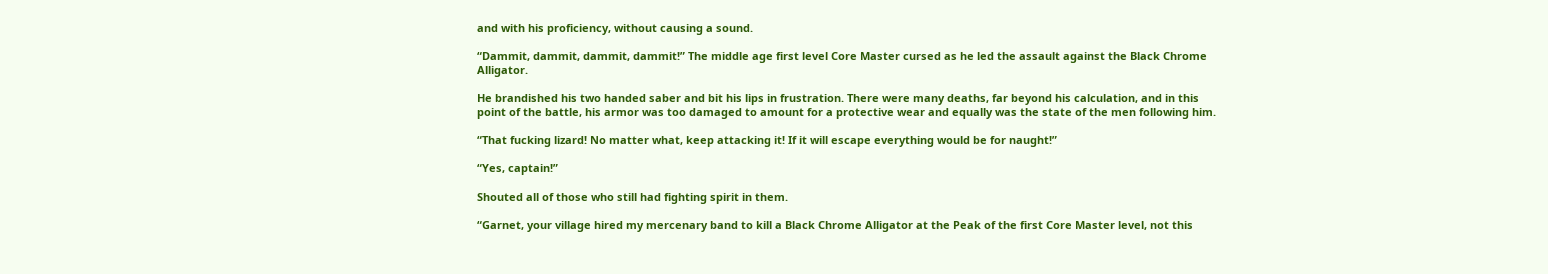and with his proficiency, without causing a sound.

“Dammit, dammit, dammit, dammit!” The middle age first level Core Master cursed as he led the assault against the Black Chrome Alligator.

He brandished his two handed saber and bit his lips in frustration. There were many deaths, far beyond his calculation, and in this point of the battle, his armor was too damaged to amount for a protective wear and equally was the state of the men following him.

“That fucking lizard! No matter what, keep attacking it! If it will escape everything would be for naught!”

“Yes, captain!”

Shouted all of those who still had fighting spirit in them.

“Garnet, your village hired my mercenary band to kill a Black Chrome Alligator at the Peak of the first Core Master level, not this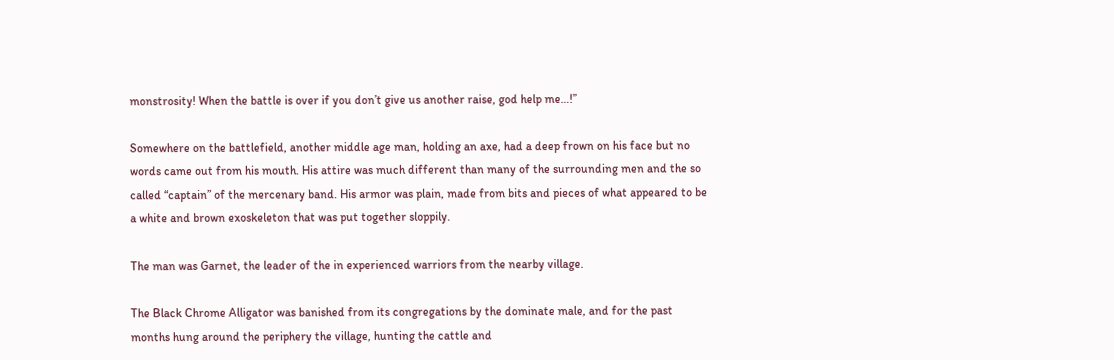monstrosity! When the battle is over if you don’t give us another raise, god help me…!”

Somewhere on the battlefield, another middle age man, holding an axe, had a deep frown on his face but no words came out from his mouth. His attire was much different than many of the surrounding men and the so called “captain” of the mercenary band. His armor was plain, made from bits and pieces of what appeared to be a white and brown exoskeleton that was put together sloppily.

The man was Garnet, the leader of the in experienced warriors from the nearby village.

The Black Chrome Alligator was banished from its congregations by the dominate male, and for the past months hung around the periphery the village, hunting the cattle and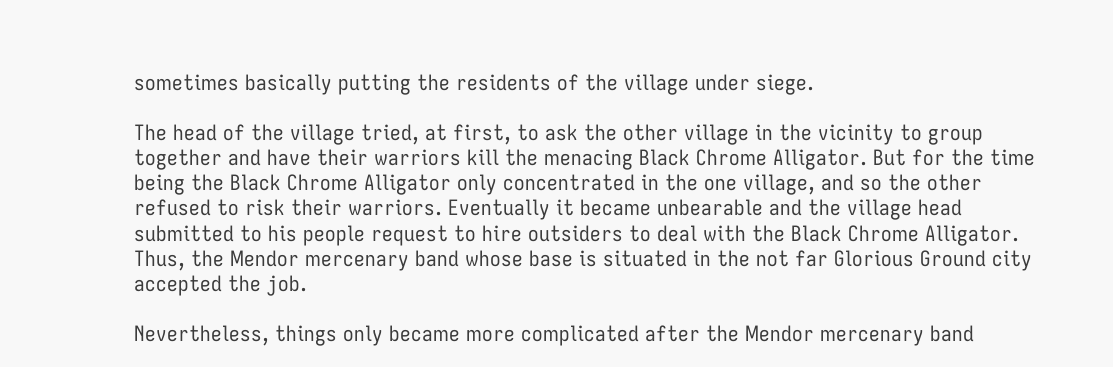sometimes basically putting the residents of the village under siege.

The head of the village tried, at first, to ask the other village in the vicinity to group together and have their warriors kill the menacing Black Chrome Alligator. But for the time being the Black Chrome Alligator only concentrated in the one village, and so the other refused to risk their warriors. Eventually it became unbearable and the village head submitted to his people request to hire outsiders to deal with the Black Chrome Alligator. Thus, the Mendor mercenary band whose base is situated in the not far Glorious Ground city accepted the job.

Nevertheless, things only became more complicated after the Mendor mercenary band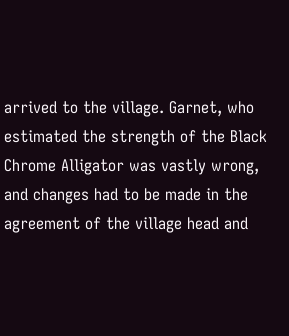arrived to the village. Garnet, who estimated the strength of the Black Chrome Alligator was vastly wrong, and changes had to be made in the agreement of the village head and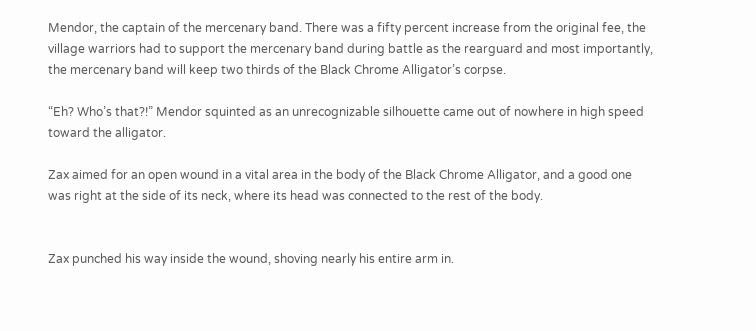Mendor, the captain of the mercenary band. There was a fifty percent increase from the original fee, the village warriors had to support the mercenary band during battle as the rearguard and most importantly, the mercenary band will keep two thirds of the Black Chrome Alligator’s corpse.

“Eh? Who’s that?!” Mendor squinted as an unrecognizable silhouette came out of nowhere in high speed toward the alligator.

Zax aimed for an open wound in a vital area in the body of the Black Chrome Alligator, and a good one was right at the side of its neck, where its head was connected to the rest of the body.


Zax punched his way inside the wound, shoving nearly his entire arm in.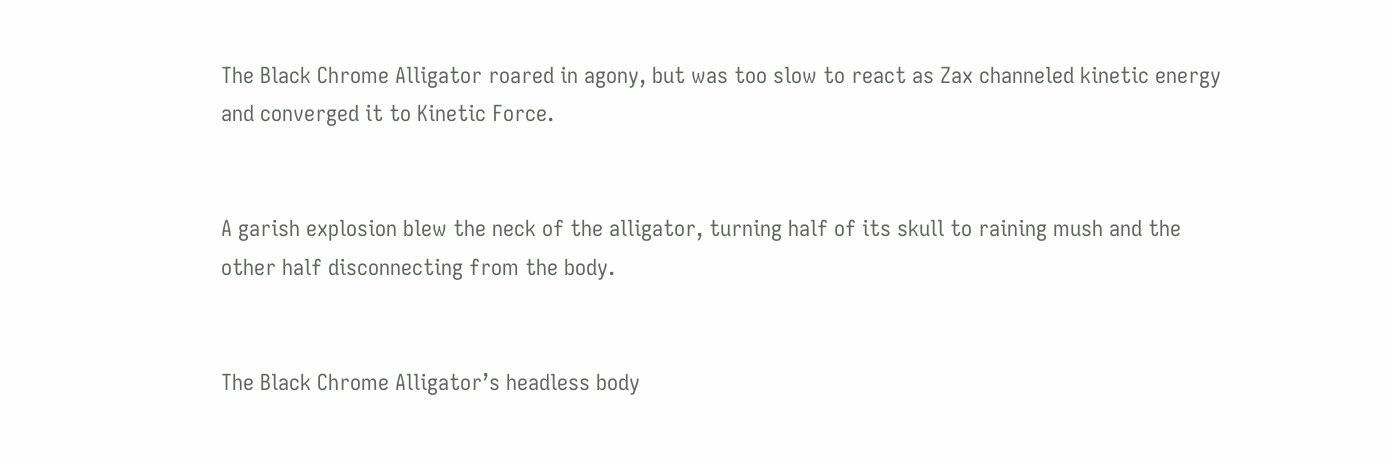The Black Chrome Alligator roared in agony, but was too slow to react as Zax channeled kinetic energy and converged it to Kinetic Force.


A garish explosion blew the neck of the alligator, turning half of its skull to raining mush and the other half disconnecting from the body.


The Black Chrome Alligator’s headless body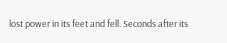lost power in its feet and fell. Seconds after its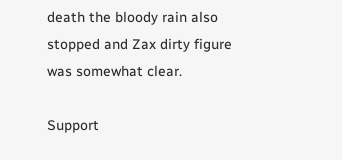death the bloody rain also stopped and Zax dirty figure was somewhat clear.

Support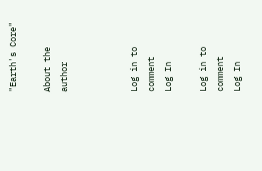"Earth's Core"

About the author



Log in to comment
Log In

Log in to comment
Log In